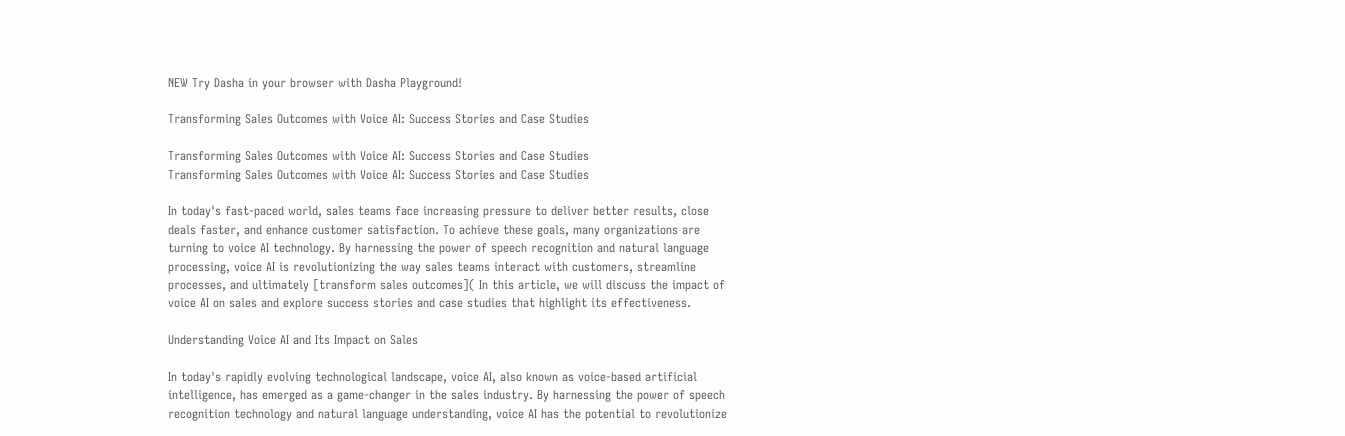NEW Try Dasha in your browser with Dasha Playground!

Transforming Sales Outcomes with Voice AI: Success Stories and Case Studies

Transforming Sales Outcomes with Voice AI: Success Stories and Case Studies
Transforming Sales Outcomes with Voice AI: Success Stories and Case Studies

In today's fast-paced world, sales teams face increasing pressure to deliver better results, close deals faster, and enhance customer satisfaction. To achieve these goals, many organizations are turning to voice AI technology. By harnessing the power of speech recognition and natural language processing, voice AI is revolutionizing the way sales teams interact with customers, streamline processes, and ultimately [transform sales outcomes]( In this article, we will discuss the impact of voice AI on sales and explore success stories and case studies that highlight its effectiveness.

Understanding Voice AI and Its Impact on Sales

In today's rapidly evolving technological landscape, voice AI, also known as voice-based artificial intelligence, has emerged as a game-changer in the sales industry. By harnessing the power of speech recognition technology and natural language understanding, voice AI has the potential to revolutionize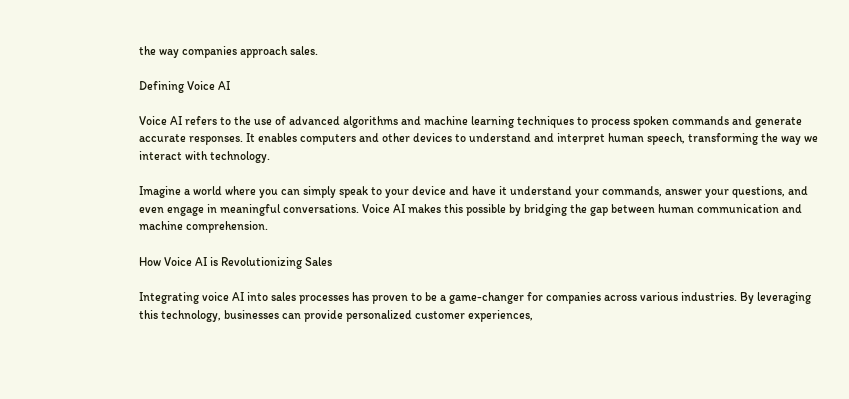the way companies approach sales.

Defining Voice AI

Voice AI refers to the use of advanced algorithms and machine learning techniques to process spoken commands and generate accurate responses. It enables computers and other devices to understand and interpret human speech, transforming the way we interact with technology.

Imagine a world where you can simply speak to your device and have it understand your commands, answer your questions, and even engage in meaningful conversations. Voice AI makes this possible by bridging the gap between human communication and machine comprehension.

How Voice AI is Revolutionizing Sales

Integrating voice AI into sales processes has proven to be a game-changer for companies across various industries. By leveraging this technology, businesses can provide personalized customer experiences,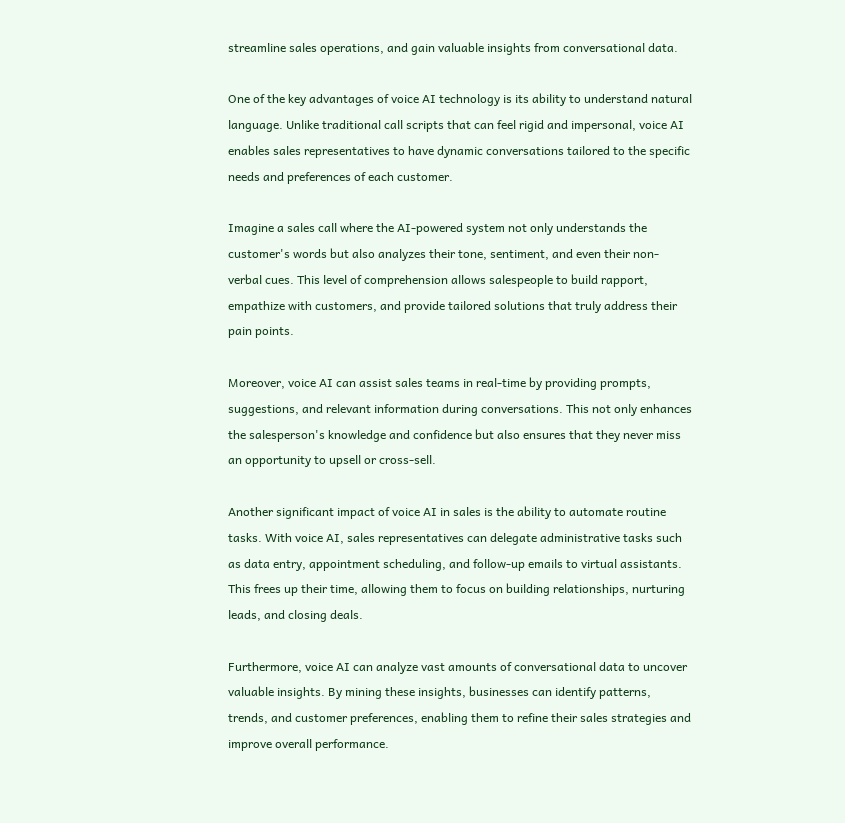streamline sales operations, and gain valuable insights from conversational data.

One of the key advantages of voice AI technology is its ability to understand natural language. Unlike traditional call scripts that can feel rigid and impersonal, voice AI enables sales representatives to have dynamic conversations tailored to the specific needs and preferences of each customer.

Imagine a sales call where the AI-powered system not only understands the customer's words but also analyzes their tone, sentiment, and even their non-verbal cues. This level of comprehension allows salespeople to build rapport, empathize with customers, and provide tailored solutions that truly address their pain points.

Moreover, voice AI can assist sales teams in real-time by providing prompts, suggestions, and relevant information during conversations. This not only enhances the salesperson's knowledge and confidence but also ensures that they never miss an opportunity to upsell or cross-sell.

Another significant impact of voice AI in sales is the ability to automate routine tasks. With voice AI, sales representatives can delegate administrative tasks such as data entry, appointment scheduling, and follow-up emails to virtual assistants. This frees up their time, allowing them to focus on building relationships, nurturing leads, and closing deals.

Furthermore, voice AI can analyze vast amounts of conversational data to uncover valuable insights. By mining these insights, businesses can identify patterns, trends, and customer preferences, enabling them to refine their sales strategies and improve overall performance.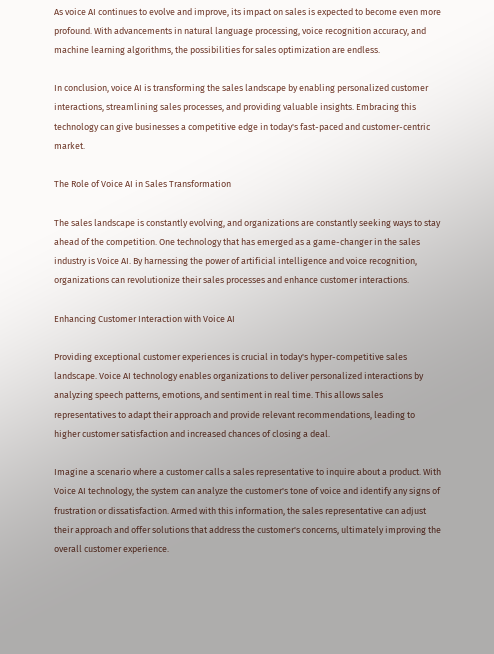As voice AI continues to evolve and improve, its impact on sales is expected to become even more profound. With advancements in natural language processing, voice recognition accuracy, and machine learning algorithms, the possibilities for sales optimization are endless.

In conclusion, voice AI is transforming the sales landscape by enabling personalized customer interactions, streamlining sales processes, and providing valuable insights. Embracing this technology can give businesses a competitive edge in today's fast-paced and customer-centric market.

The Role of Voice AI in Sales Transformation

The sales landscape is constantly evolving, and organizations are constantly seeking ways to stay ahead of the competition. One technology that has emerged as a game-changer in the sales industry is Voice AI. By harnessing the power of artificial intelligence and voice recognition, organizations can revolutionize their sales processes and enhance customer interactions.

Enhancing Customer Interaction with Voice AI

Providing exceptional customer experiences is crucial in today's hyper-competitive sales landscape. Voice AI technology enables organizations to deliver personalized interactions by analyzing speech patterns, emotions, and sentiment in real time. This allows sales representatives to adapt their approach and provide relevant recommendations, leading to higher customer satisfaction and increased chances of closing a deal.

Imagine a scenario where a customer calls a sales representative to inquire about a product. With Voice AI technology, the system can analyze the customer's tone of voice and identify any signs of frustration or dissatisfaction. Armed with this information, the sales representative can adjust their approach and offer solutions that address the customer's concerns, ultimately improving the overall customer experience.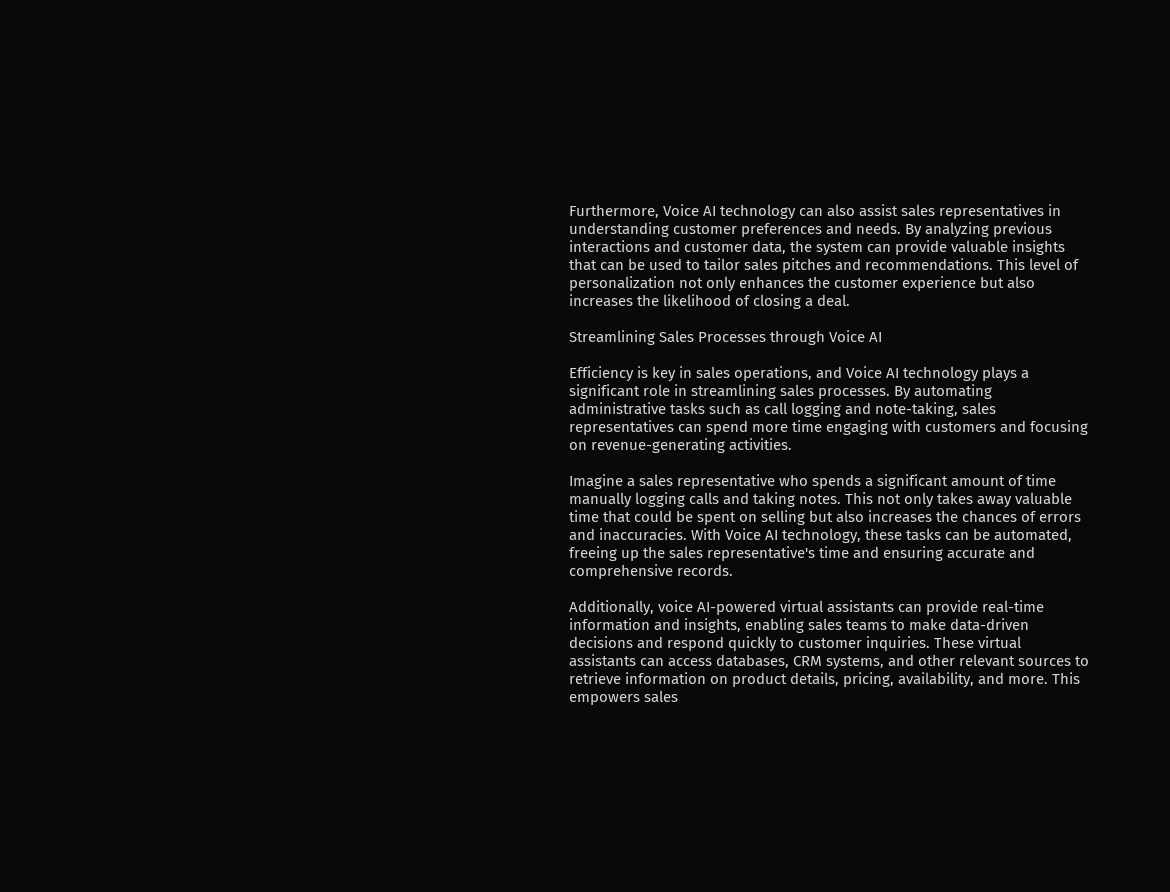Furthermore, Voice AI technology can also assist sales representatives in understanding customer preferences and needs. By analyzing previous interactions and customer data, the system can provide valuable insights that can be used to tailor sales pitches and recommendations. This level of personalization not only enhances the customer experience but also increases the likelihood of closing a deal.

Streamlining Sales Processes through Voice AI

Efficiency is key in sales operations, and Voice AI technology plays a significant role in streamlining sales processes. By automating administrative tasks such as call logging and note-taking, sales representatives can spend more time engaging with customers and focusing on revenue-generating activities.

Imagine a sales representative who spends a significant amount of time manually logging calls and taking notes. This not only takes away valuable time that could be spent on selling but also increases the chances of errors and inaccuracies. With Voice AI technology, these tasks can be automated, freeing up the sales representative's time and ensuring accurate and comprehensive records.

Additionally, voice AI-powered virtual assistants can provide real-time information and insights, enabling sales teams to make data-driven decisions and respond quickly to customer inquiries. These virtual assistants can access databases, CRM systems, and other relevant sources to retrieve information on product details, pricing, availability, and more. This empowers sales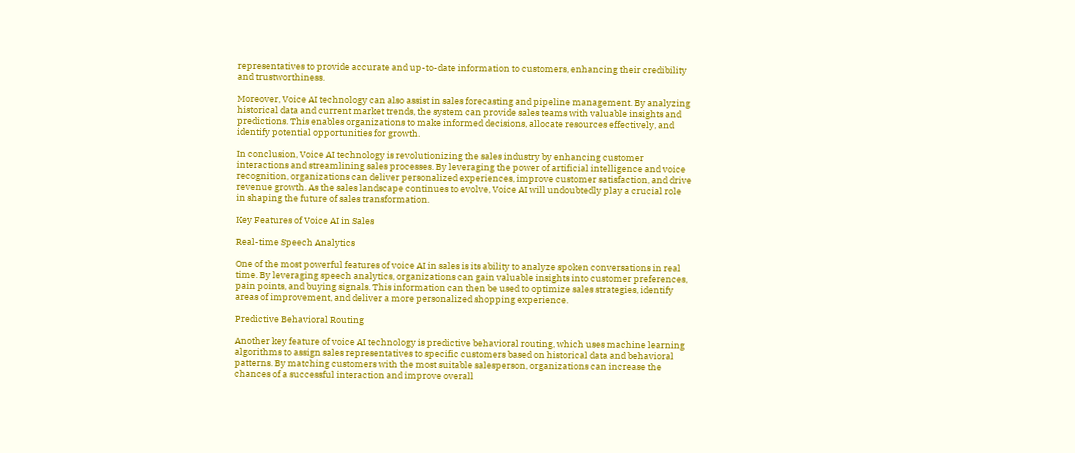representatives to provide accurate and up-to-date information to customers, enhancing their credibility and trustworthiness.

Moreover, Voice AI technology can also assist in sales forecasting and pipeline management. By analyzing historical data and current market trends, the system can provide sales teams with valuable insights and predictions. This enables organizations to make informed decisions, allocate resources effectively, and identify potential opportunities for growth.

In conclusion, Voice AI technology is revolutionizing the sales industry by enhancing customer interactions and streamlining sales processes. By leveraging the power of artificial intelligence and voice recognition, organizations can deliver personalized experiences, improve customer satisfaction, and drive revenue growth. As the sales landscape continues to evolve, Voice AI will undoubtedly play a crucial role in shaping the future of sales transformation.

Key Features of Voice AI in Sales

Real-time Speech Analytics

One of the most powerful features of voice AI in sales is its ability to analyze spoken conversations in real time. By leveraging speech analytics, organizations can gain valuable insights into customer preferences, pain points, and buying signals. This information can then be used to optimize sales strategies, identify areas of improvement, and deliver a more personalized shopping experience.

Predictive Behavioral Routing

Another key feature of voice AI technology is predictive behavioral routing, which uses machine learning algorithms to assign sales representatives to specific customers based on historical data and behavioral patterns. By matching customers with the most suitable salesperson, organizations can increase the chances of a successful interaction and improve overall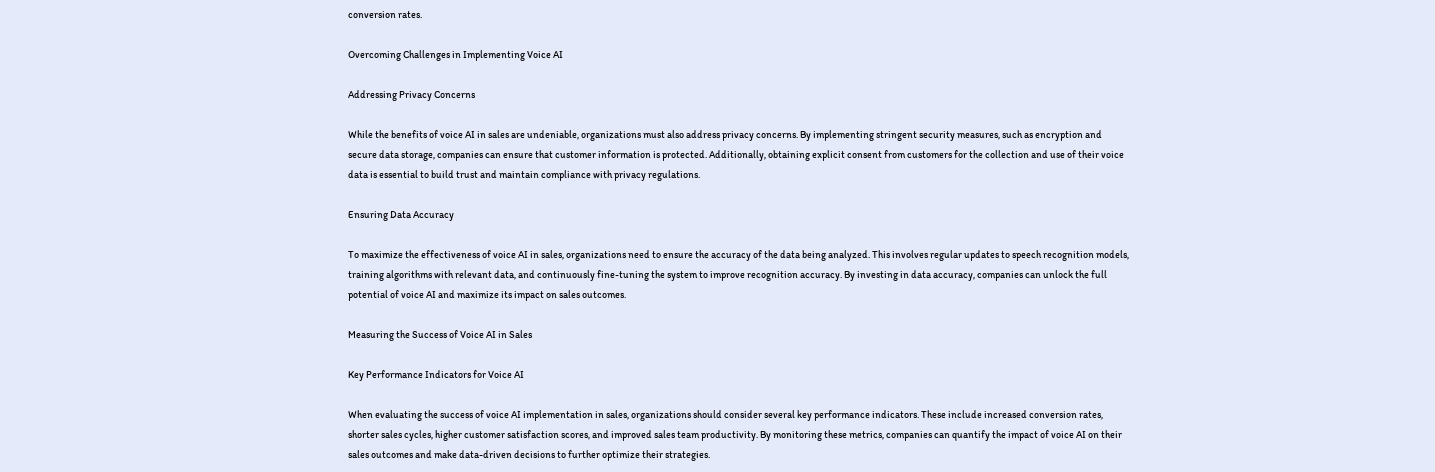conversion rates.

Overcoming Challenges in Implementing Voice AI

Addressing Privacy Concerns

While the benefits of voice AI in sales are undeniable, organizations must also address privacy concerns. By implementing stringent security measures, such as encryption and secure data storage, companies can ensure that customer information is protected. Additionally, obtaining explicit consent from customers for the collection and use of their voice data is essential to build trust and maintain compliance with privacy regulations.

Ensuring Data Accuracy

To maximize the effectiveness of voice AI in sales, organizations need to ensure the accuracy of the data being analyzed. This involves regular updates to speech recognition models, training algorithms with relevant data, and continuously fine-tuning the system to improve recognition accuracy. By investing in data accuracy, companies can unlock the full potential of voice AI and maximize its impact on sales outcomes.

Measuring the Success of Voice AI in Sales

Key Performance Indicators for Voice AI

When evaluating the success of voice AI implementation in sales, organizations should consider several key performance indicators. These include increased conversion rates, shorter sales cycles, higher customer satisfaction scores, and improved sales team productivity. By monitoring these metrics, companies can quantify the impact of voice AI on their sales outcomes and make data-driven decisions to further optimize their strategies.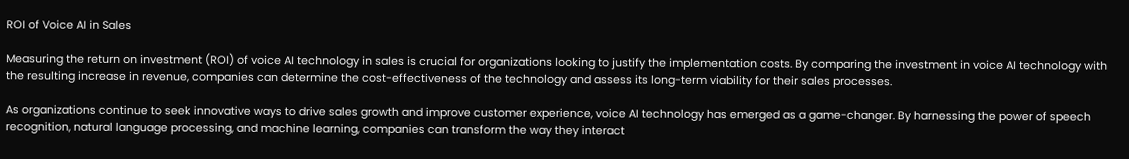ROI of Voice AI in Sales

Measuring the return on investment (ROI) of voice AI technology in sales is crucial for organizations looking to justify the implementation costs. By comparing the investment in voice AI technology with the resulting increase in revenue, companies can determine the cost-effectiveness of the technology and assess its long-term viability for their sales processes.

As organizations continue to seek innovative ways to drive sales growth and improve customer experience, voice AI technology has emerged as a game-changer. By harnessing the power of speech recognition, natural language processing, and machine learning, companies can transform the way they interact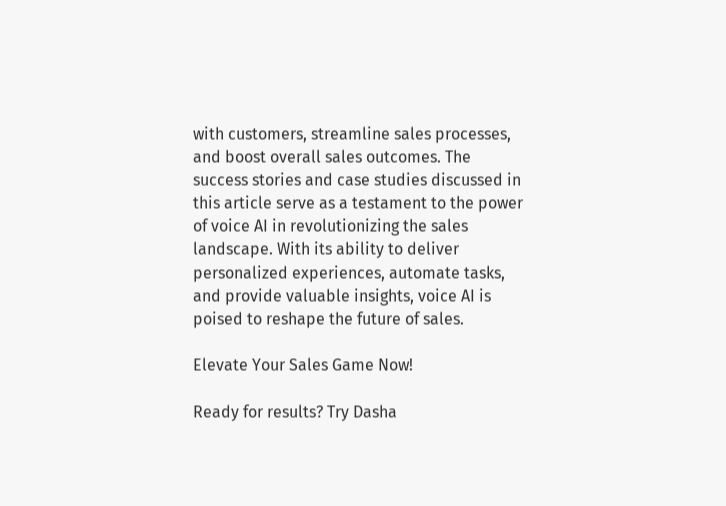with customers, streamline sales processes, and boost overall sales outcomes. The success stories and case studies discussed in this article serve as a testament to the power of voice AI in revolutionizing the sales landscape. With its ability to deliver personalized experiences, automate tasks, and provide valuable insights, voice AI is poised to reshape the future of sales.

Elevate Your Sales Game Now!

Ready for results? Try Dasha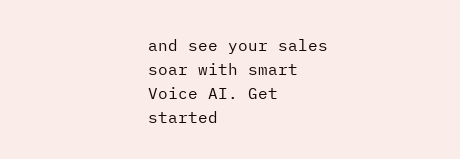and see your sales soar with smart Voice AI. Get started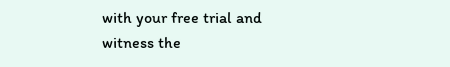with your free trial and witness the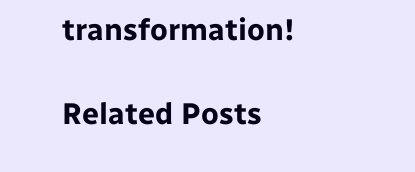transformation!

Related Posts